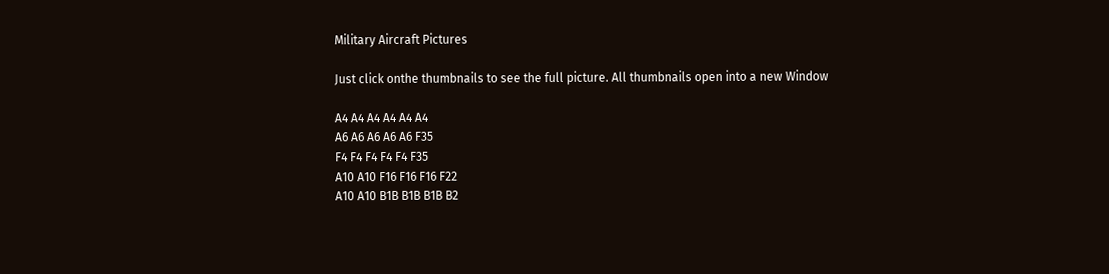Military Aircraft Pictures

Just click onthe thumbnails to see the full picture. All thumbnails open into a new Window

A4 A4 A4 A4 A4 A4
A6 A6 A6 A6 A6 F35
F4 F4 F4 F4 F4 F35
A10 A10 F16 F16 F16 F22
A10 A10 B1B B1B B1B B2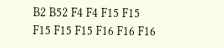B2 B52 F4 F4 F15 F15
F15 F15 F15 F16 F16 F16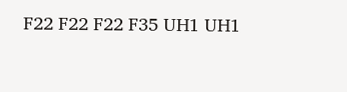F22 F22 F22 F35 UH1 UH1